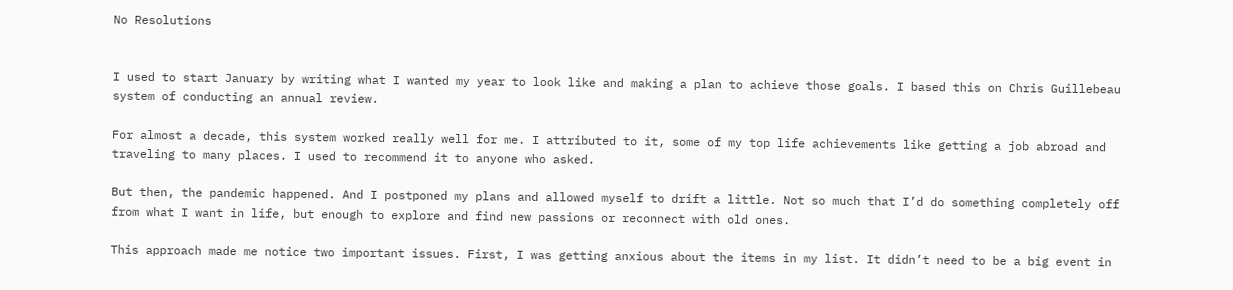No Resolutions


I used to start January by writing what I wanted my year to look like and making a plan to achieve those goals. I based this on Chris Guillebeau system of conducting an annual review.

For almost a decade, this system worked really well for me. I attributed to it, some of my top life achievements like getting a job abroad and traveling to many places. I used to recommend it to anyone who asked.

But then, the pandemic happened. And I postponed my plans and allowed myself to drift a little. Not so much that I’d do something completely off from what I want in life, but enough to explore and find new passions or reconnect with old ones.

This approach made me notice two important issues. First, I was getting anxious about the items in my list. It didn’t need to be a big event in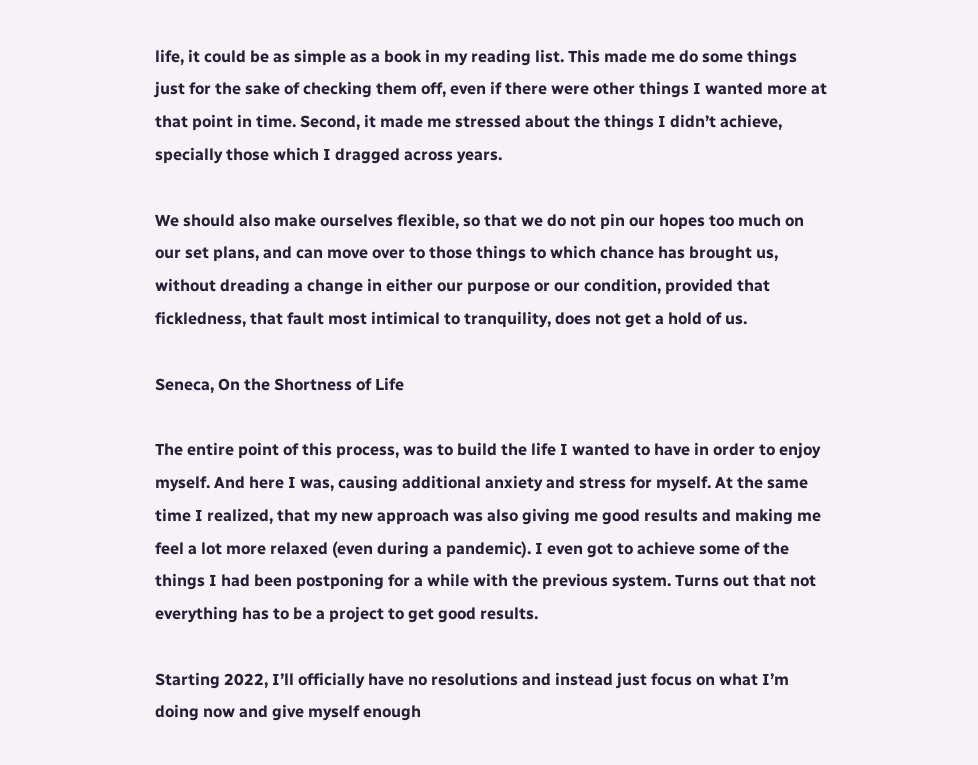life, it could be as simple as a book in my reading list. This made me do some things just for the sake of checking them off, even if there were other things I wanted more at that point in time. Second, it made me stressed about the things I didn’t achieve, specially those which I dragged across years.

We should also make ourselves flexible, so that we do not pin our hopes too much on our set plans, and can move over to those things to which chance has brought us, without dreading a change in either our purpose or our condition, provided that fickledness, that fault most intimical to tranquility, does not get a hold of us.

Seneca, On the Shortness of Life

The entire point of this process, was to build the life I wanted to have in order to enjoy myself. And here I was, causing additional anxiety and stress for myself. At the same time I realized, that my new approach was also giving me good results and making me feel a lot more relaxed (even during a pandemic). I even got to achieve some of the things I had been postponing for a while with the previous system. Turns out that not everything has to be a project to get good results.

Starting 2022, I’ll officially have no resolutions and instead just focus on what I’m doing now and give myself enough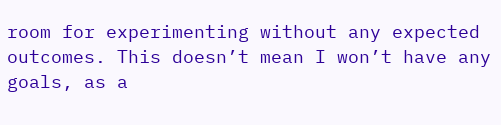room for experimenting without any expected outcomes. This doesn’t mean I won’t have any goals, as a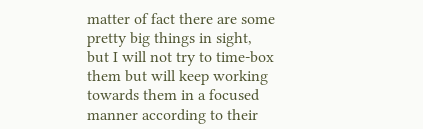matter of fact there are some pretty big things in sight, but I will not try to time-box them but will keep working towards them in a focused manner according to their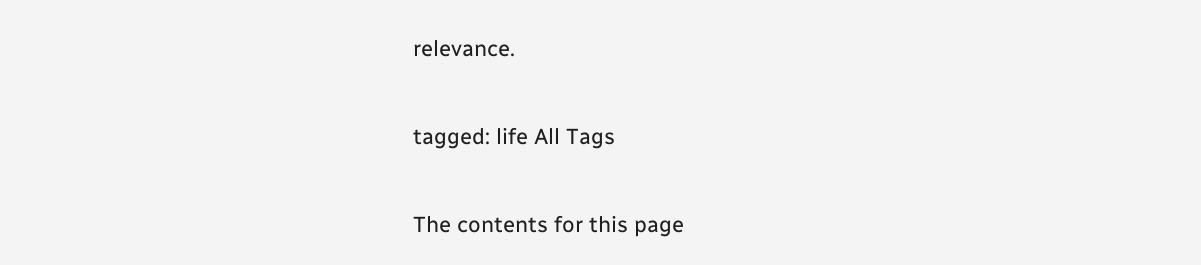relevance.

tagged: life All Tags

The contents for this page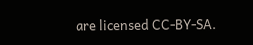are licensed CC-BY-SA.